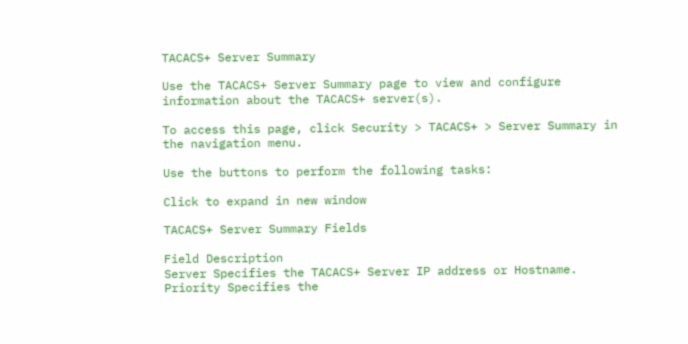TACACS+ Server Summary

Use the TACACS+ Server Summary page to view and configure information about the TACACS+ server(s).

To access this page, click Security > TACACS+ > Server Summary in the navigation menu.

Use the buttons to perform the following tasks:

Click to expand in new window

TACACS+ Server Summary Fields

Field Description
Server Specifies the TACACS+ Server IP address or Hostname.
Priority Specifies the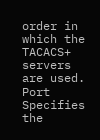order in which the TACACS+ servers are used.
Port Specifies the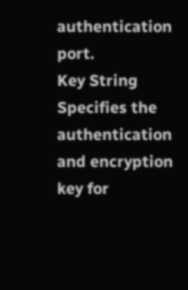authentication port.
Key String Specifies the authentication and encryption key for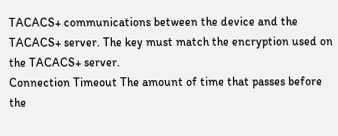TACACS+ communications between the device and the TACACS+ server. The key must match the encryption used on the TACACS+ server.
Connection Timeout The amount of time that passes before the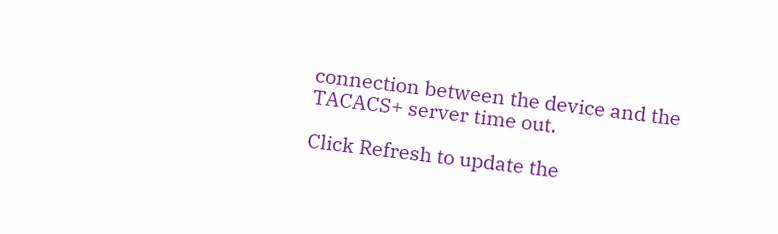connection between the device and the TACACS+ server time out.

Click Refresh to update the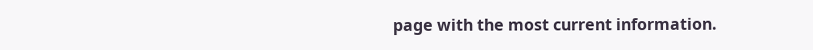page with the most current information.